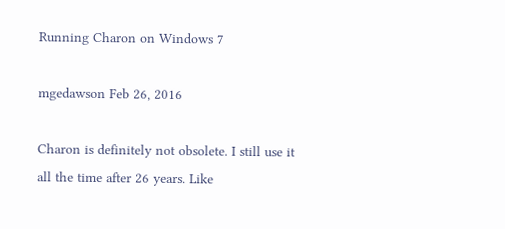Running Charon on Windows 7

mgedawson Feb 26, 2016

Charon is definitely not obsolete. I still use it all the time after 26 years. Like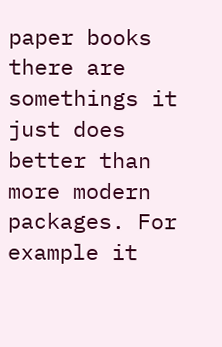paper books there are somethings it just does better than more modern packages. For example it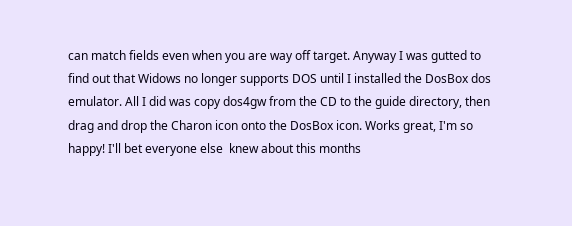can match fields even when you are way off target. Anyway I was gutted to find out that Widows no longer supports DOS until I installed the DosBox dos emulator. All I did was copy dos4gw from the CD to the guide directory, then drag and drop the Charon icon onto the DosBox icon. Works great, I'm so happy! I'll bet everyone else  knew about this months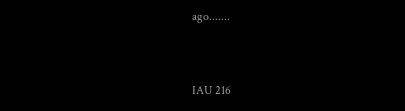ago.......


IAU 216